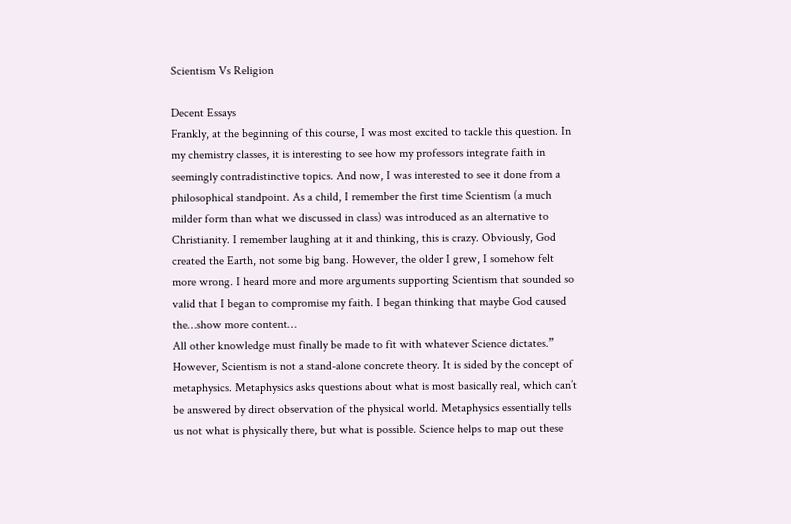Scientism Vs Religion

Decent Essays
Frankly, at the beginning of this course, I was most excited to tackle this question. In my chemistry classes, it is interesting to see how my professors integrate faith in seemingly contradistinctive topics. And now, I was interested to see it done from a philosophical standpoint. As a child, I remember the first time Scientism (a much milder form than what we discussed in class) was introduced as an alternative to Christianity. I remember laughing at it and thinking, this is crazy. Obviously, God created the Earth, not some big bang. However, the older I grew, I somehow felt more wrong. I heard more and more arguments supporting Scientism that sounded so valid that I began to compromise my faith. I began thinking that maybe God caused the…show more content…
All other knowledge must finally be made to fit with whatever Science dictates.” However, Scientism is not a stand-alone concrete theory. It is sided by the concept of metaphysics. Metaphysics asks questions about what is most basically real, which can’t be answered by direct observation of the physical world. Metaphysics essentially tells us not what is physically there, but what is possible. Science helps to map out these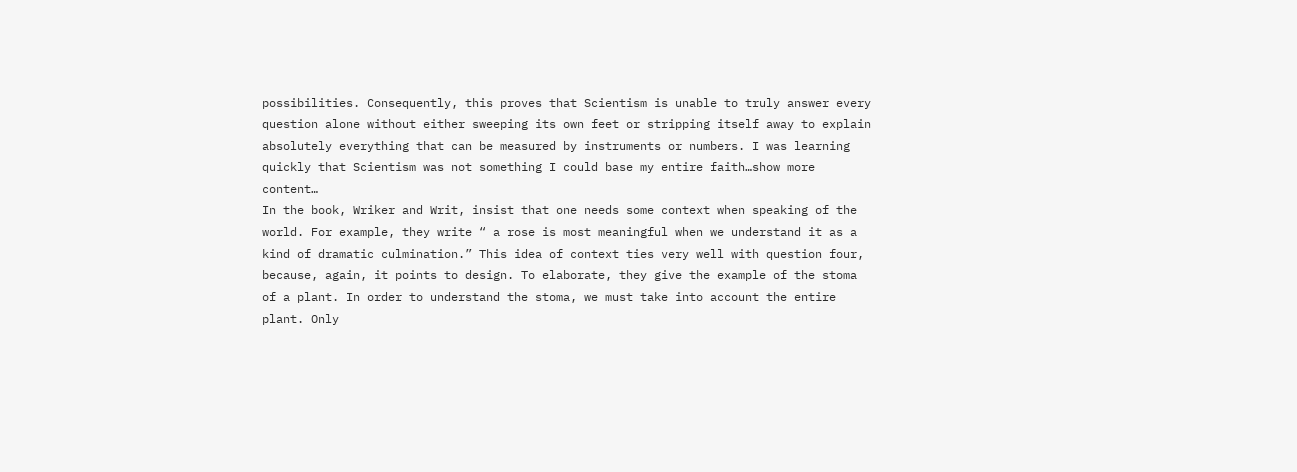possibilities. Consequently, this proves that Scientism is unable to truly answer every question alone without either sweeping its own feet or stripping itself away to explain absolutely everything that can be measured by instruments or numbers. I was learning quickly that Scientism was not something I could base my entire faith…show more content…
In the book, Wriker and Writ, insist that one needs some context when speaking of the world. For example, they write “ a rose is most meaningful when we understand it as a kind of dramatic culmination.” This idea of context ties very well with question four, because, again, it points to design. To elaborate, they give the example of the stoma of a plant. In order to understand the stoma, we must take into account the entire plant. Only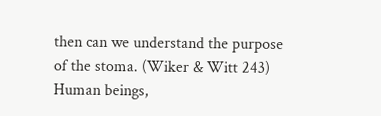then can we understand the purpose of the stoma. (Wiker & Witt 243) Human beings,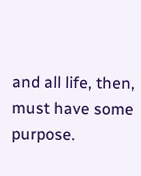and all life, then, must have some purpose.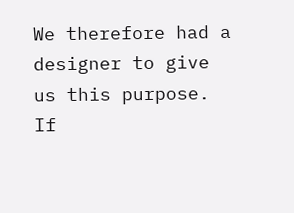We therefore had a designer to give us this purpose. If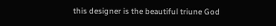this designer is the beautiful triune God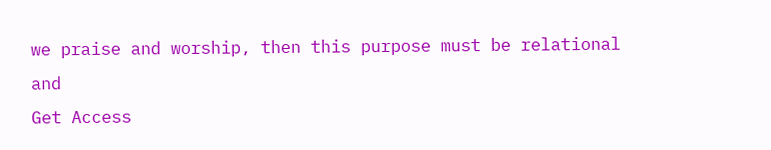we praise and worship, then this purpose must be relational and
Get Access